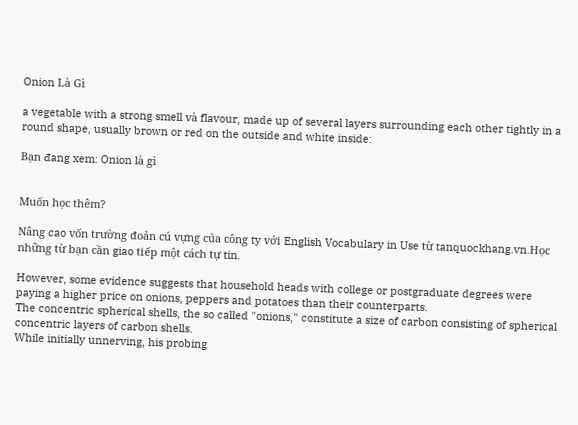Onion Là Gì

a vegetable with a strong smell và flavour, made up of several layers surrounding each other tightly in a round shape, usually brown or red on the outside and white inside:

Bạn đang xem: Onion là gì


Muốn học thêm?

Nâng cao vốn trường đoản cú vựng của công ty với English Vocabulary in Use từ tanquockhang.vn.Học những từ bạn cần giao tiếp một cách tự tin.

However, some evidence suggests that household heads with college or postgraduate degrees were paying a higher price on onions, peppers and potatoes than their counterparts.
The concentric spherical shells, the so called "onions," constitute a size of carbon consisting of spherical concentric layers of carbon shells.
While initially unnerving, his probing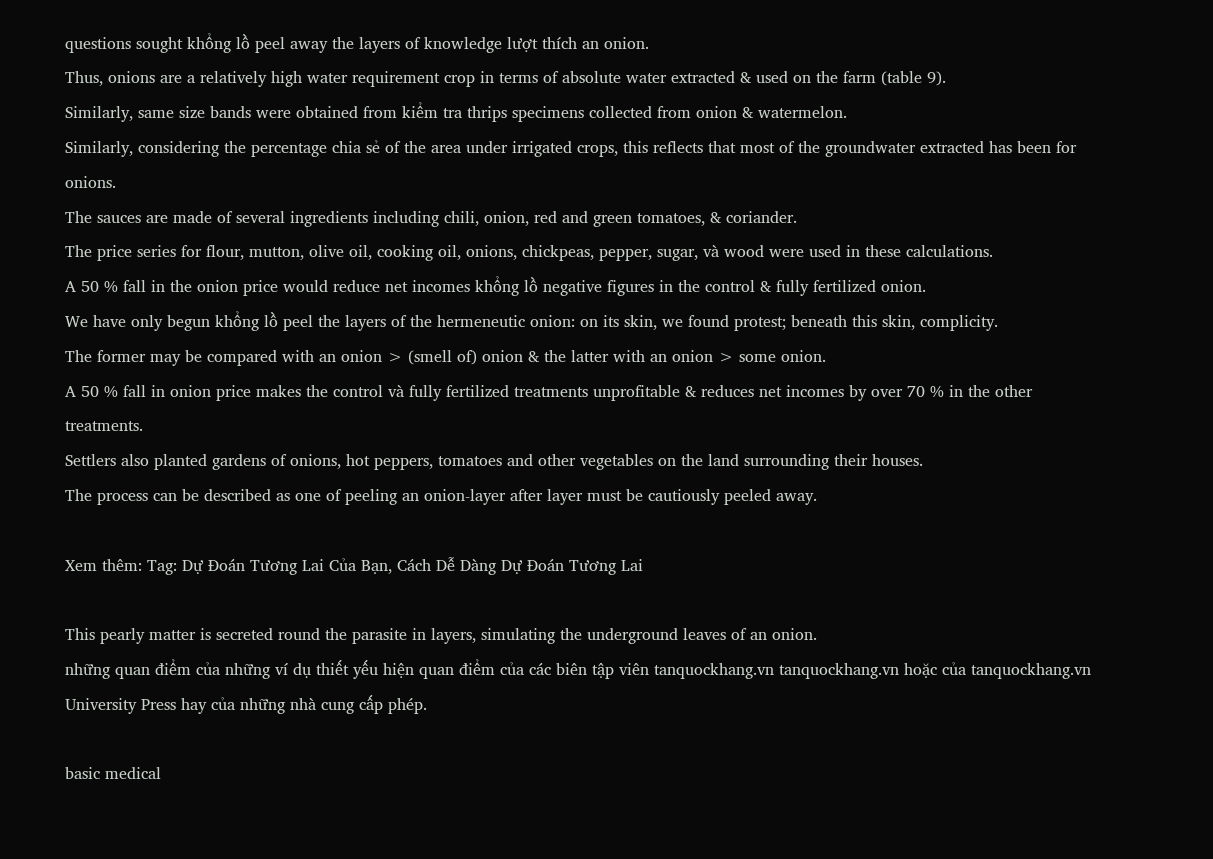questions sought khổng lồ peel away the layers of knowledge lượt thích an onion.
Thus, onions are a relatively high water requirement crop in terms of absolute water extracted & used on the farm (table 9).
Similarly, same size bands were obtained from kiểm tra thrips specimens collected from onion & watermelon.
Similarly, considering the percentage chia sẻ of the area under irrigated crops, this reflects that most of the groundwater extracted has been for onions.
The sauces are made of several ingredients including chili, onion, red and green tomatoes, & coriander.
The price series for flour, mutton, olive oil, cooking oil, onions, chickpeas, pepper, sugar, và wood were used in these calculations.
A 50 % fall in the onion price would reduce net incomes khổng lồ negative figures in the control & fully fertilized onion.
We have only begun khổng lồ peel the layers of the hermeneutic onion: on its skin, we found protest; beneath this skin, complicity.
The former may be compared with an onion > (smell of) onion & the latter with an onion > some onion.
A 50 % fall in onion price makes the control và fully fertilized treatments unprofitable & reduces net incomes by over 70 % in the other treatments.
Settlers also planted gardens of onions, hot peppers, tomatoes and other vegetables on the land surrounding their houses.
The process can be described as one of peeling an onion-layer after layer must be cautiously peeled away.

Xem thêm: Tag: Dự Đoán Tương Lai Của Bạn, Cách Dễ Dàng Dự Đoán Tương Lai

This pearly matter is secreted round the parasite in layers, simulating the underground leaves of an onion.
những quan điểm của những ví dụ thiết yếu hiện quan điểm của các biên tập viên tanquockhang.vn tanquockhang.vn hoặc của tanquockhang.vn University Press hay của những nhà cung cấp phép.

basic medical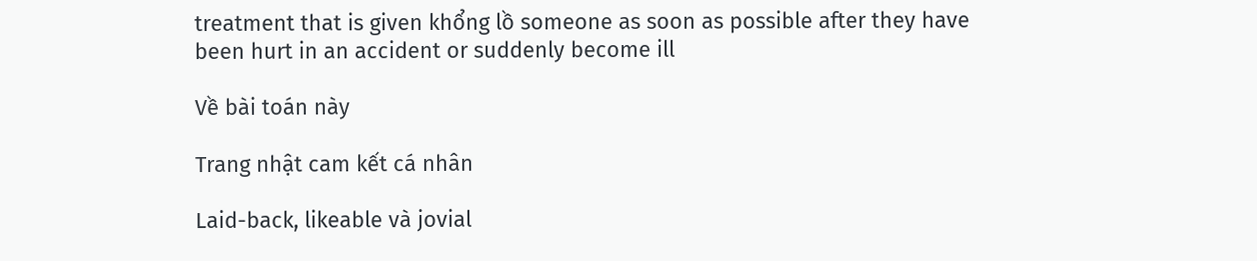treatment that is given khổng lồ someone as soon as possible after they have been hurt in an accident or suddenly become ill

Về bài toán này

Trang nhật cam kết cá nhân

Laid-back, likeable và jovial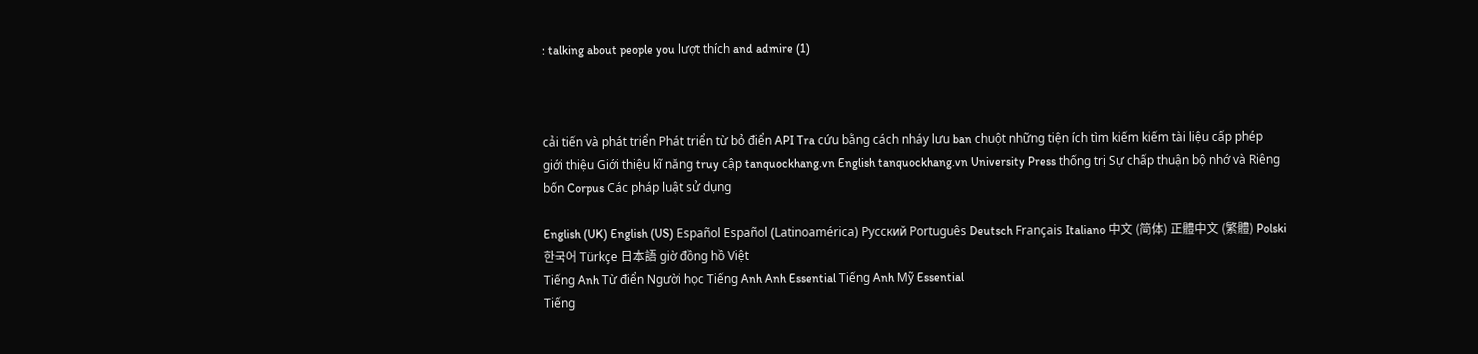: talking about people you lượt thích and admire (1)



cải tiến và phát triển Phát triển từ bỏ điển API Tra cứu bằng cách nháy lưu ban chuột những tiện ích tìm kiếm kiếm tài liệu cấp phép
giới thiệu Giới thiệu kĩ năng truy cập tanquockhang.vn English tanquockhang.vn University Press thống trị Sự chấp thuận bộ nhớ và Riêng bốn Corpus Các pháp luật sử dụng

English (UK) English (US) Español Español (Latinoamérica) Русский Português Deutsch Français Italiano 中文 (简体) 正體中文 (繁體) Polski 한국어 Türkçe 日本語 giờ đồng hồ Việt
Tiếng Anh Từ điển Người học Tiếng Anh Anh Essential Tiếng Anh Mỹ Essential
Tiếng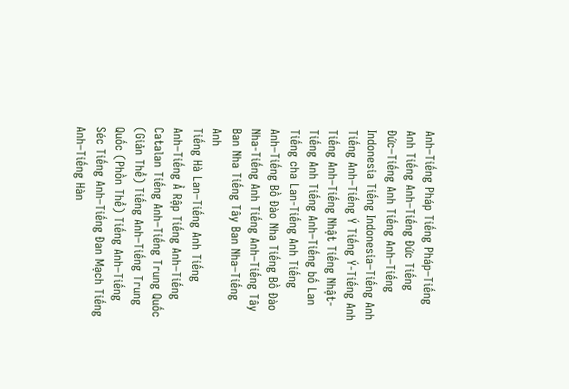Anh–Tiếng Pháp Tiếng Pháp–Tiếng Anh Tiếng Anh–Tiếng Đức Tiếng Đức–Tiếng Anh Tiếng Anh–Tiếng Indonesia Tiếng Indonesia–Tiếng Anh Tiếng Anh–Tiếng Ý Tiếng Ý-Tiếng Anh Tiếng Anh–Tiếng Nhật Tiếng Nhật-Tiếng Anh Tiếng Anh–Tiếng bố Lan Tiếng cha Lan-Tiếng Anh Tiếng Anh–Tiếng Bồ Đào Nha Tiếng Bồ Đào Nha-Tiếng Anh Tiếng Anh–Tiếng Tây Ban Nha Tiếng Tây Ban Nha–Tiếng Anh
Tiếng Hà Lan–Tiếng Anh Tiếng Anh–Tiếng Ả Rập Tiếng Anh–Tiếng Catalan Tiếng Anh–Tiếng Trung Quốc (Giản Thể) Tiếng Anh–Tiếng Trung Quốc (Phồn Thể) Tiếng Anh–Tiếng Séc Tiếng Anh–Tiếng Đan Mạch Tiếng Anh–Tiếng Hàn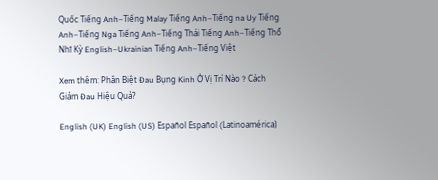Quốc Tiếng Anh–Tiếng Malay Tiếng Anh–Tiếng na Uy Tiếng Anh–Tiếng Nga Tiếng Anh–Tiếng Thái Tiếng Anh–Tiếng Thổ Nhĩ Kỳ English–Ukrainian Tiếng Anh–Tiếng Việt

Xem thêm: Phân Biệt Đau Bụng Kinh Ở Vị Trí Nào ? Cách Giảm Đau Hiệu Quả?

English (UK) English (US) Español Español (Latinoamérica)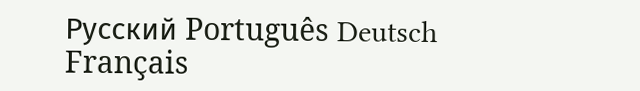Русский Português Deutsch Français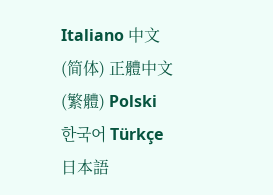Italiano 中文 (简体) 正體中文 (繁體) Polski 한국어 Türkçe 日本語